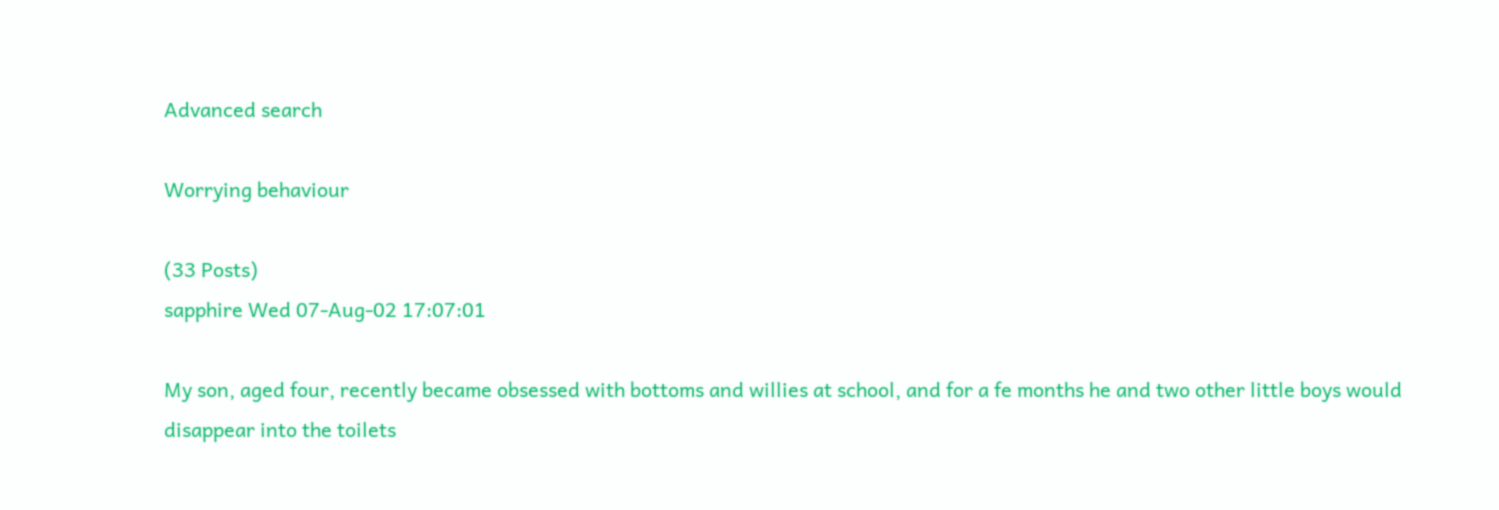Advanced search

Worrying behaviour

(33 Posts)
sapphire Wed 07-Aug-02 17:07:01

My son, aged four, recently became obsessed with bottoms and willies at school, and for a fe months he and two other little boys would disappear into the toilets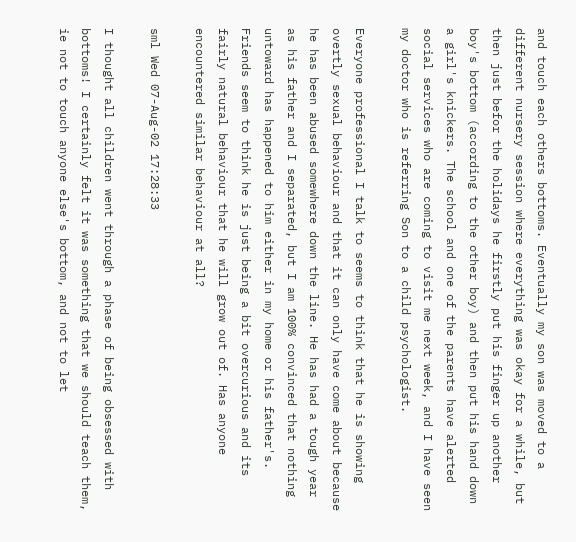and touch each others bottoms. Eventually my son was moved to a different nursery session where everything was okay for a while, but then just befor the holidays he firstly put his finger up another boy's bottom (according to the other boy) and then put his hand down a girl's knickers. The school and one of the parents have alerted social services who are coming to visit me next week, and I have seen my doctor who is referring Son to a child psychologist.

Everyone professional I talk to seems to think that he is showing overtly sexual behaviour and that it can only have come about because he has been abused somewhere down the line. He has had a tough year as his father and I separated, but I am 100% convinced that nothing untoward has happened to him either in my home or his father's. Friends seem to think he is just being a bit overcurious and its fairly natural behaviour that he will grow out of. Has anyone encountered similar behaviour at all?

sml Wed 07-Aug-02 17:28:33

I thought all children went through a phase of being obsessed with bottoms! I certainly felt it was something that we should teach them, ie not to touch anyone else's bottom, and not to let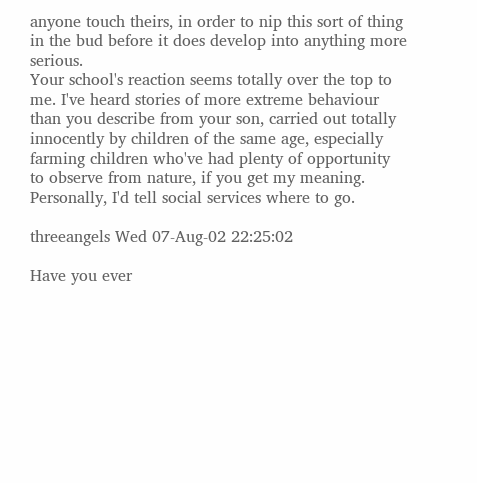anyone touch theirs, in order to nip this sort of thing in the bud before it does develop into anything more serious.
Your school's reaction seems totally over the top to me. I've heard stories of more extreme behaviour than you describe from your son, carried out totally innocently by children of the same age, especially farming children who've had plenty of opportunity to observe from nature, if you get my meaning. Personally, I'd tell social services where to go.

threeangels Wed 07-Aug-02 22:25:02

Have you ever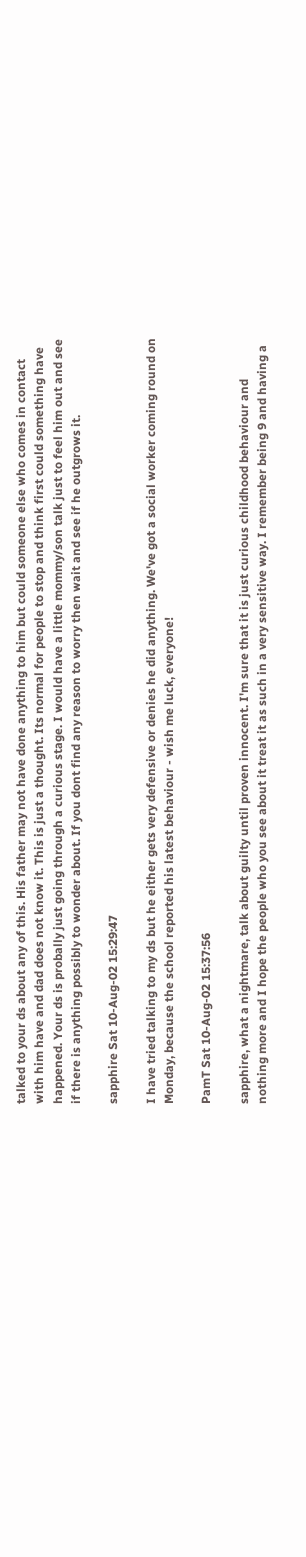talked to your ds about any of this. His father may not have done anything to him but could someone else who comes in contact with him have and dad does not know it. This is just a thought. Its normal for people to stop and think first could something have happened. Your ds is probally just going through a curious stage. I would have a little mommy/son talk just to feel him out and see if there is anything possibly to wonder about. If you dont find any reason to worry then wait and see if he outgrows it.

sapphire Sat 10-Aug-02 15:29:47

I have tried talking to my ds but he either gets very defensive or denies he did anything. We've got a social worker coming round on Monday, because the school reported his latest behaviour - wish me luck, everyone!

PamT Sat 10-Aug-02 15:37:56

sapphire, what a nightmare, talk about guilty until proven innocent. I'm sure that it is just curious childhood behaviour and nothing more and I hope the people who you see about it treat it as such in a very sensitive way. I remember being 9 and having a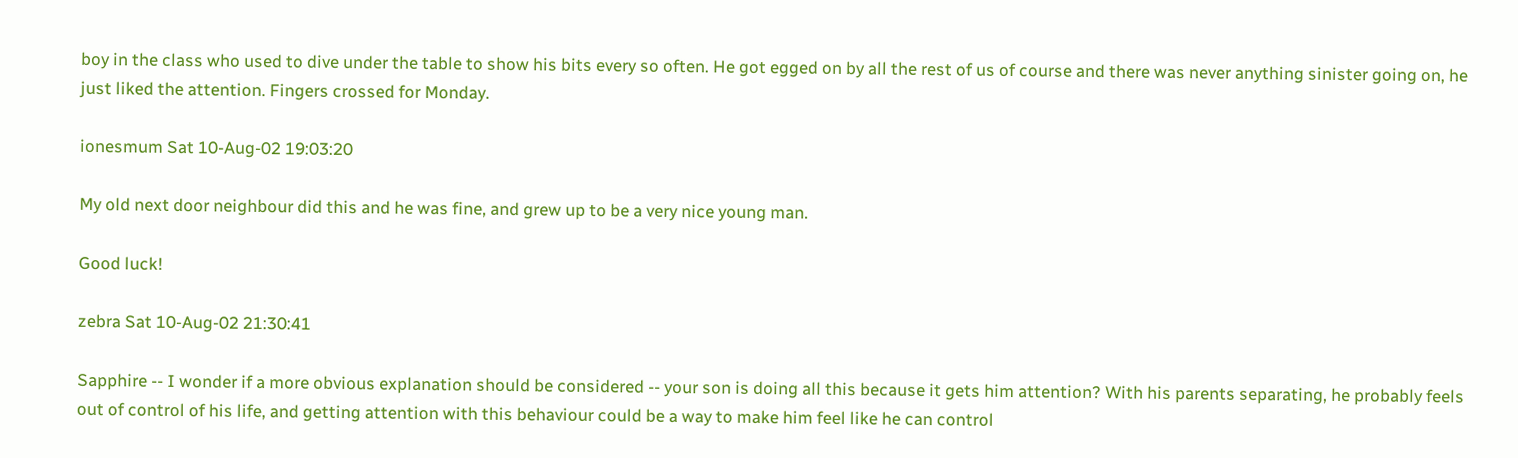boy in the class who used to dive under the table to show his bits every so often. He got egged on by all the rest of us of course and there was never anything sinister going on, he just liked the attention. Fingers crossed for Monday.

ionesmum Sat 10-Aug-02 19:03:20

My old next door neighbour did this and he was fine, and grew up to be a very nice young man.

Good luck!

zebra Sat 10-Aug-02 21:30:41

Sapphire -- I wonder if a more obvious explanation should be considered -- your son is doing all this because it gets him attention? With his parents separating, he probably feels out of control of his life, and getting attention with this behaviour could be a way to make him feel like he can control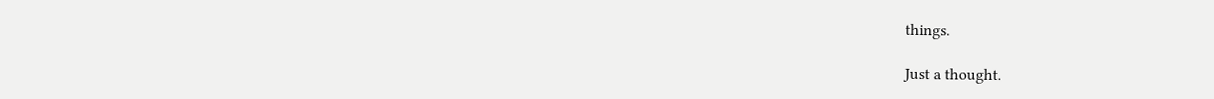things.

Just a thought.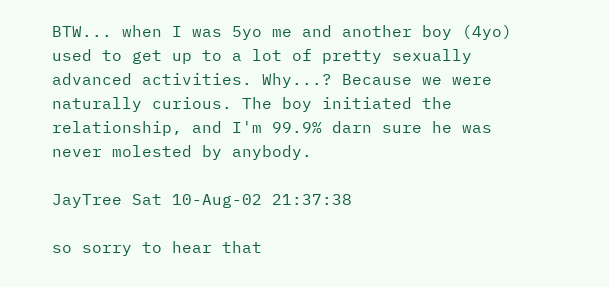BTW... when I was 5yo me and another boy (4yo) used to get up to a lot of pretty sexually advanced activities. Why...? Because we were naturally curious. The boy initiated the relationship, and I'm 99.9% darn sure he was never molested by anybody.

JayTree Sat 10-Aug-02 21:37:38

so sorry to hear that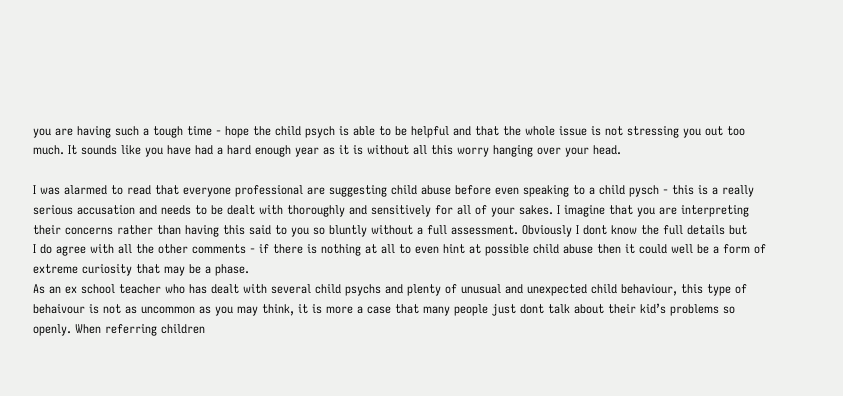you are having such a tough time - hope the child psych is able to be helpful and that the whole issue is not stressing you out too much. It sounds like you have had a hard enough year as it is without all this worry hanging over your head.

I was alarmed to read that everyone professional are suggesting child abuse before even speaking to a child pysch - this is a really serious accusation and needs to be dealt with thoroughly and sensitively for all of your sakes. I imagine that you are interpreting their concerns rather than having this said to you so bluntly without a full assessment. Obviously I dont know the full details but
I do agree with all the other comments - if there is nothing at all to even hint at possible child abuse then it could well be a form of extreme curiosity that may be a phase.
As an ex school teacher who has dealt with several child psychs and plenty of unusual and unexpected child behaviour, this type of behaivour is not as uncommon as you may think, it is more a case that many people just dont talk about their kid’s problems so openly. When referring children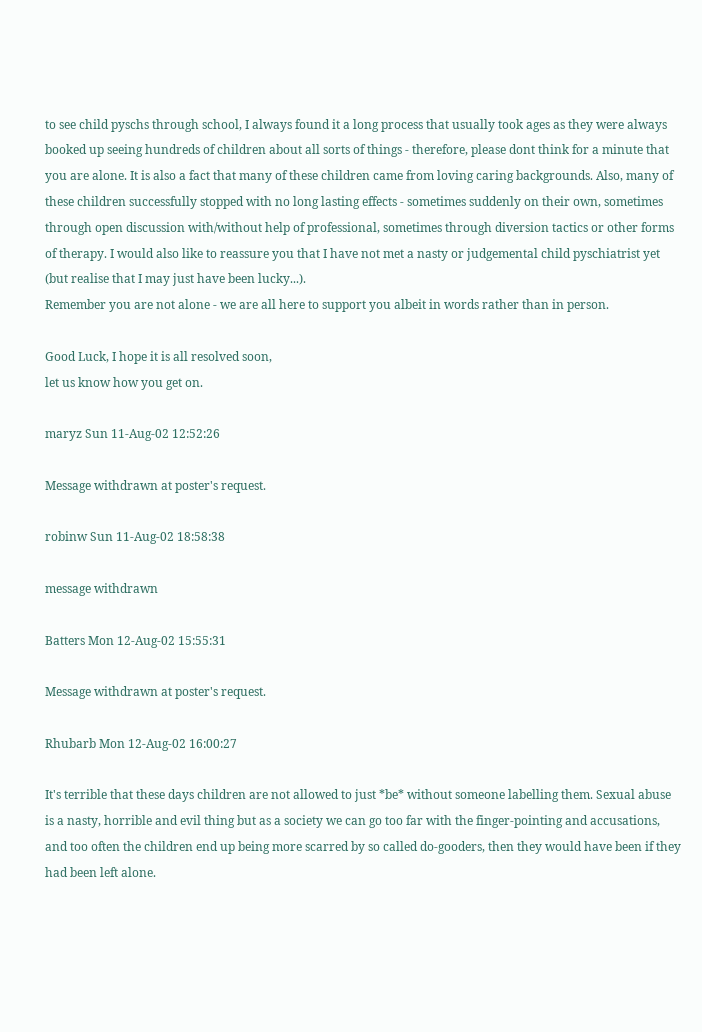to see child pyschs through school, I always found it a long process that usually took ages as they were always booked up seeing hundreds of children about all sorts of things - therefore, please dont think for a minute that you are alone. It is also a fact that many of these children came from loving caring backgrounds. Also, many of these children successfully stopped with no long lasting effects - sometimes suddenly on their own, sometimes through open discussion with/without help of professional, sometimes through diversion tactics or other forms of therapy. I would also like to reassure you that I have not met a nasty or judgemental child pyschiatrist yet (but realise that I may just have been lucky...).
Remember you are not alone - we are all here to support you albeit in words rather than in person.

Good Luck, I hope it is all resolved soon,
let us know how you get on.

maryz Sun 11-Aug-02 12:52:26

Message withdrawn at poster's request.

robinw Sun 11-Aug-02 18:58:38

message withdrawn

Batters Mon 12-Aug-02 15:55:31

Message withdrawn at poster's request.

Rhubarb Mon 12-Aug-02 16:00:27

It's terrible that these days children are not allowed to just *be* without someone labelling them. Sexual abuse is a nasty, horrible and evil thing but as a society we can go too far with the finger-pointing and accusations, and too often the children end up being more scarred by so called do-gooders, then they would have been if they had been left alone.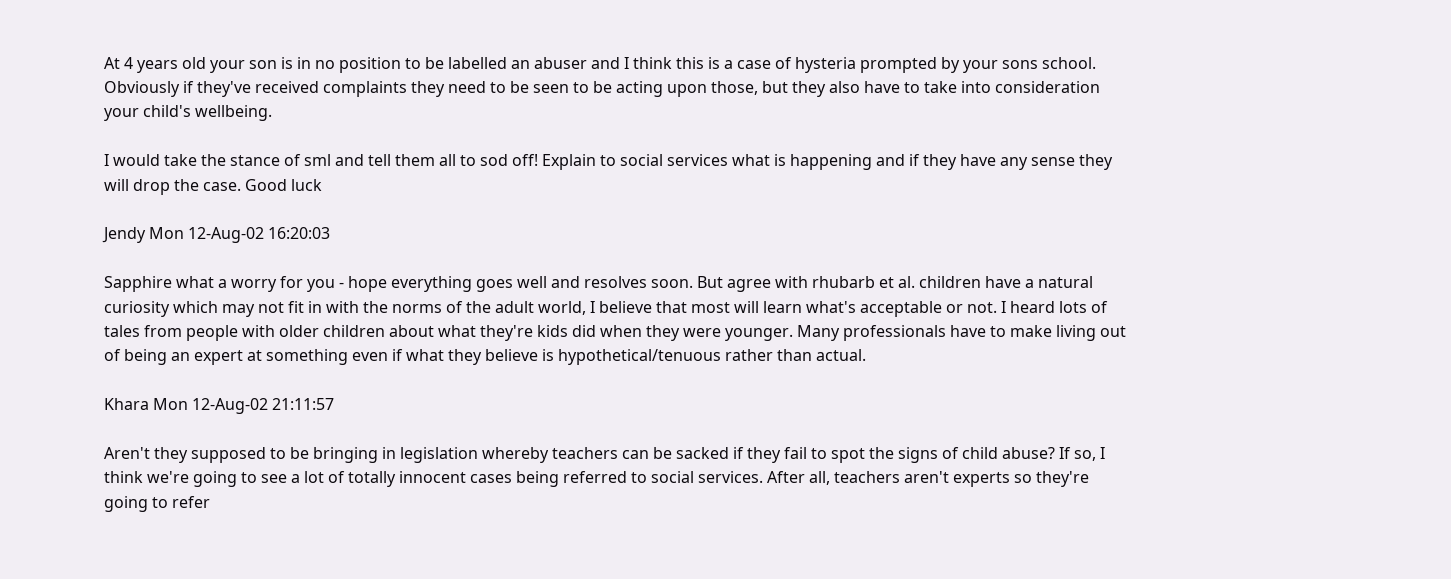At 4 years old your son is in no position to be labelled an abuser and I think this is a case of hysteria prompted by your sons school. Obviously if they've received complaints they need to be seen to be acting upon those, but they also have to take into consideration your child's wellbeing.

I would take the stance of sml and tell them all to sod off! Explain to social services what is happening and if they have any sense they will drop the case. Good luck

Jendy Mon 12-Aug-02 16:20:03

Sapphire what a worry for you - hope everything goes well and resolves soon. But agree with rhubarb et al. children have a natural curiosity which may not fit in with the norms of the adult world, I believe that most will learn what's acceptable or not. I heard lots of tales from people with older children about what they're kids did when they were younger. Many professionals have to make living out of being an expert at something even if what they believe is hypothetical/tenuous rather than actual.

Khara Mon 12-Aug-02 21:11:57

Aren't they supposed to be bringing in legislation whereby teachers can be sacked if they fail to spot the signs of child abuse? If so, I think we're going to see a lot of totally innocent cases being referred to social services. After all, teachers aren't experts so they're going to refer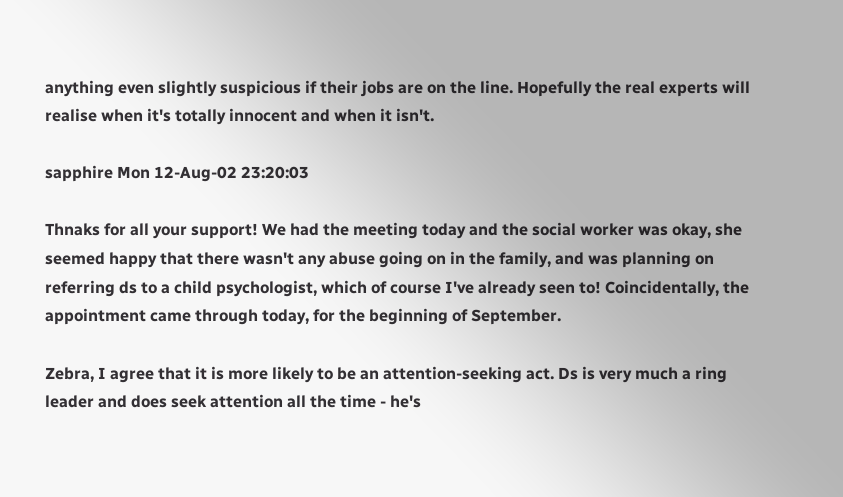anything even slightly suspicious if their jobs are on the line. Hopefully the real experts will realise when it's totally innocent and when it isn't.

sapphire Mon 12-Aug-02 23:20:03

Thnaks for all your support! We had the meeting today and the social worker was okay, she seemed happy that there wasn't any abuse going on in the family, and was planning on referring ds to a child psychologist, which of course I've already seen to! Coincidentally, the appointment came through today, for the beginning of September.

Zebra, I agree that it is more likely to be an attention-seeking act. Ds is very much a ring leader and does seek attention all the time - he's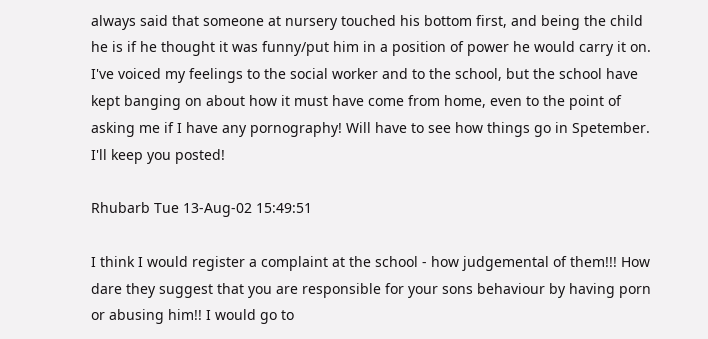always said that someone at nursery touched his bottom first, and being the child he is if he thought it was funny/put him in a position of power he would carry it on. I've voiced my feelings to the social worker and to the school, but the school have kept banging on about how it must have come from home, even to the point of asking me if I have any pornography! Will have to see how things go in Spetember. I'll keep you posted!

Rhubarb Tue 13-Aug-02 15:49:51

I think I would register a complaint at the school - how judgemental of them!!! How dare they suggest that you are responsible for your sons behaviour by having porn or abusing him!! I would go to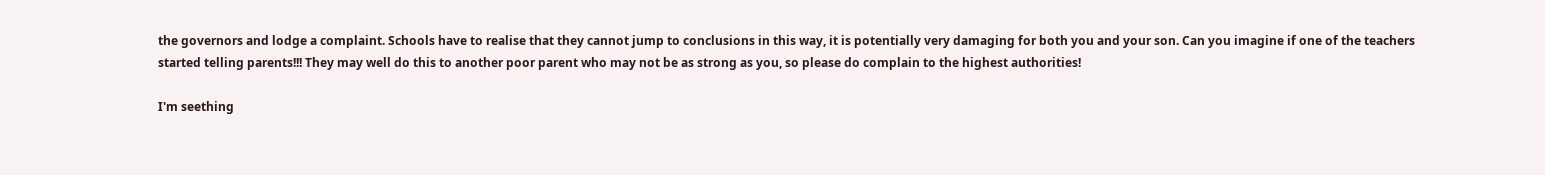the governors and lodge a complaint. Schools have to realise that they cannot jump to conclusions in this way, it is potentially very damaging for both you and your son. Can you imagine if one of the teachers started telling parents!!! They may well do this to another poor parent who may not be as strong as you, so please do complain to the highest authorities!

I'm seething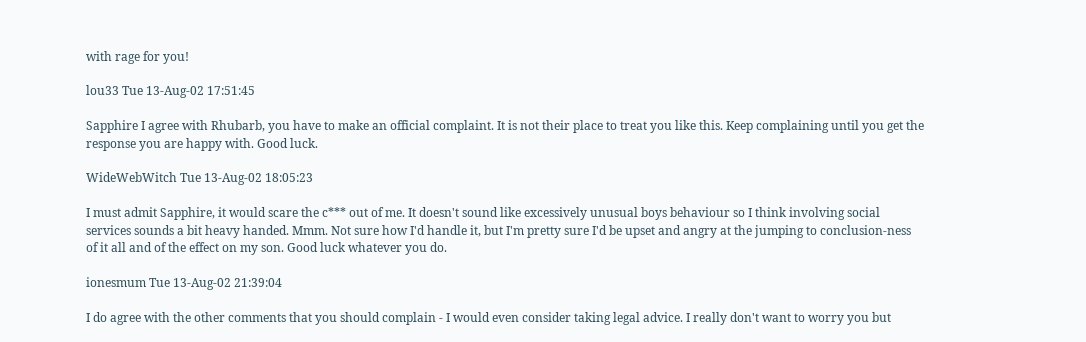with rage for you!

lou33 Tue 13-Aug-02 17:51:45

Sapphire I agree with Rhubarb, you have to make an official complaint. It is not their place to treat you like this. Keep complaining until you get the response you are happy with. Good luck.

WideWebWitch Tue 13-Aug-02 18:05:23

I must admit Sapphire, it would scare the c*** out of me. It doesn't sound like excessively unusual boys behaviour so I think involving social services sounds a bit heavy handed. Mmm. Not sure how I'd handle it, but I'm pretty sure I'd be upset and angry at the jumping to conclusion-ness of it all and of the effect on my son. Good luck whatever you do.

ionesmum Tue 13-Aug-02 21:39:04

I do agree with the other comments that you should complain - I would even consider taking legal advice. I really don't want to worry you but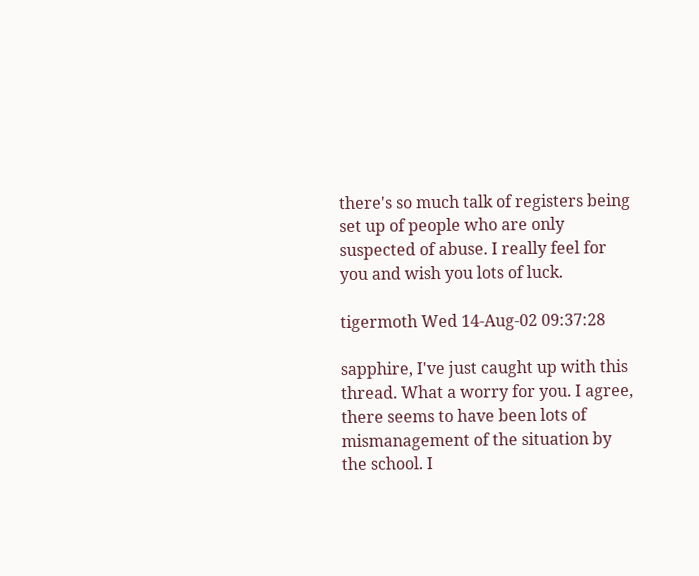there's so much talk of registers being set up of people who are only suspected of abuse. I really feel for you and wish you lots of luck.

tigermoth Wed 14-Aug-02 09:37:28

sapphire, I've just caught up with this thread. What a worry for you. I agree, there seems to have been lots of mismanagement of the situation by the school. I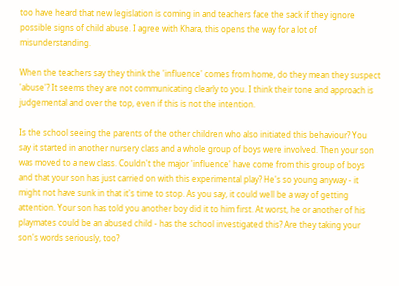too have heard that new legislation is coming in and teachers face the sack if they ignore possible signs of child abuse. I agree with Khara, this opens the way for a lot of misunderstanding.

When the teachers say they think the 'influence' comes from home, do they mean they suspect 'abuse'? It seems they are not communicating clearly to you. I think their tone and approach is judgemental and over the top, even if this is not the intention.

Is the school seeing the parents of the other children who also initiated this behaviour? You say it started in another nursery class and a whole group of boys were involved. Then your son was moved to a new class. Couldn't the major 'influence' have come from this group of boys and that your son has just carried on with this experimental play? He's so young anyway - it might not have sunk in that it's time to stop. As you say, it could well be a way of getting attention. Your son has told you another boy did it to him first. At worst, he or another of his playmates could be an abused child - has the school investigated this? Are they taking your son's words seriously, too?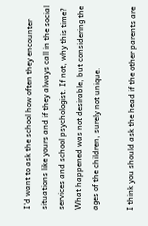I'd want to ask the school how often they encounter situations like yours and if they always call in the social services and school psychologist. If not, why this time? What happened was not desirable, but considering the ages of the children, surely not unique.

I think you should ask the head if the other parents are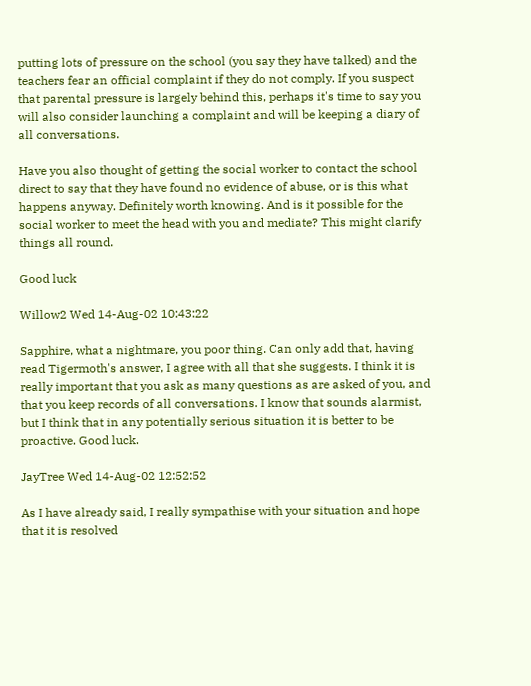putting lots of pressure on the school (you say they have talked) and the teachers fear an official complaint if they do not comply. If you suspect that parental pressure is largely behind this, perhaps it's time to say you will also consider launching a complaint and will be keeping a diary of all conversations.

Have you also thought of getting the social worker to contact the school direct to say that they have found no evidence of abuse, or is this what happens anyway. Definitely worth knowing. And is it possible for the social worker to meet the head with you and mediate? This might clarify things all round.

Good luck

Willow2 Wed 14-Aug-02 10:43:22

Sapphire, what a nightmare, you poor thing. Can only add that, having read Tigermoth's answer, I agree with all that she suggests. I think it is really important that you ask as many questions as are asked of you, and that you keep records of all conversations. I know that sounds alarmist, but I think that in any potentially serious situation it is better to be proactive. Good luck.

JayTree Wed 14-Aug-02 12:52:52

As I have already said, I really sympathise with your situation and hope that it is resolved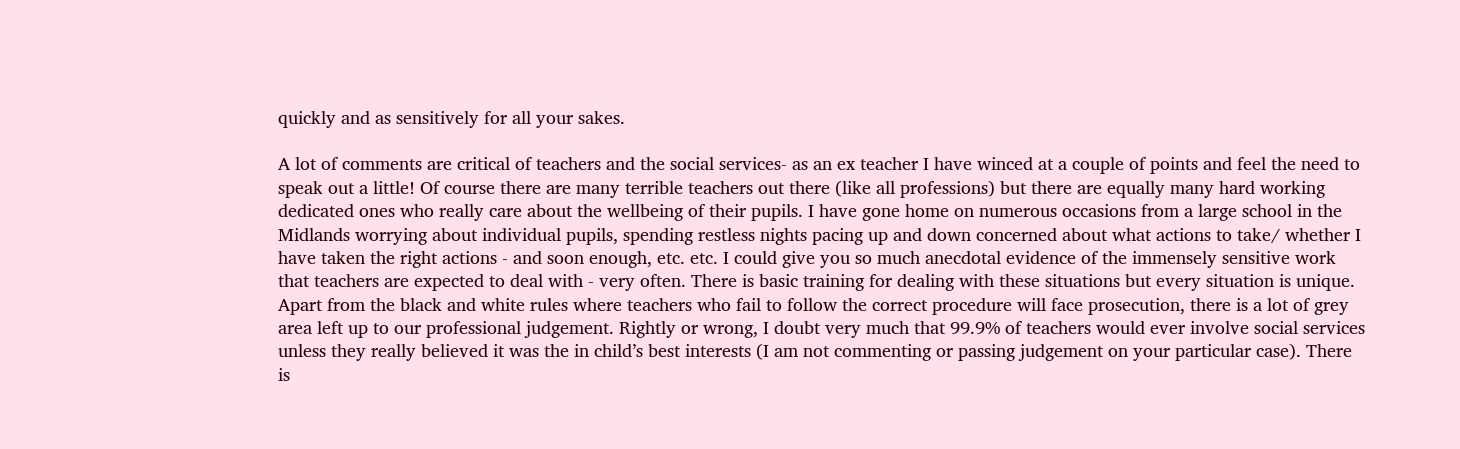quickly and as sensitively for all your sakes.

A lot of comments are critical of teachers and the social services- as an ex teacher I have winced at a couple of points and feel the need to speak out a little! Of course there are many terrible teachers out there (like all professions) but there are equally many hard working dedicated ones who really care about the wellbeing of their pupils. I have gone home on numerous occasions from a large school in the Midlands worrying about individual pupils, spending restless nights pacing up and down concerned about what actions to take/ whether I have taken the right actions - and soon enough, etc. etc. I could give you so much anecdotal evidence of the immensely sensitive work that teachers are expected to deal with - very often. There is basic training for dealing with these situations but every situation is unique. Apart from the black and white rules where teachers who fail to follow the correct procedure will face prosecution, there is a lot of grey area left up to our professional judgement. Rightly or wrong, I doubt very much that 99.9% of teachers would ever involve social services unless they really believed it was the in child’s best interests (I am not commenting or passing judgement on your particular case). There is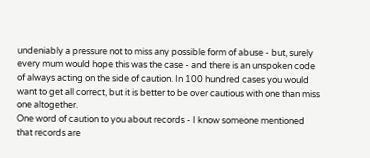undeniably a pressure not to miss any possible form of abuse - but, surely every mum would hope this was the case - and there is an unspoken code of always acting on the side of caution. In 100 hundred cases you would want to get all correct, but it is better to be over cautious with one than miss one altogether.
One word of caution to you about records - I know someone mentioned that records are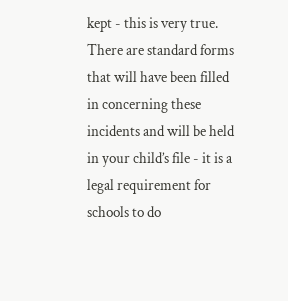kept - this is very true. There are standard forms that will have been filled in concerning these incidents and will be held in your child’s file - it is a legal requirement for schools to do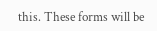this. These forms will be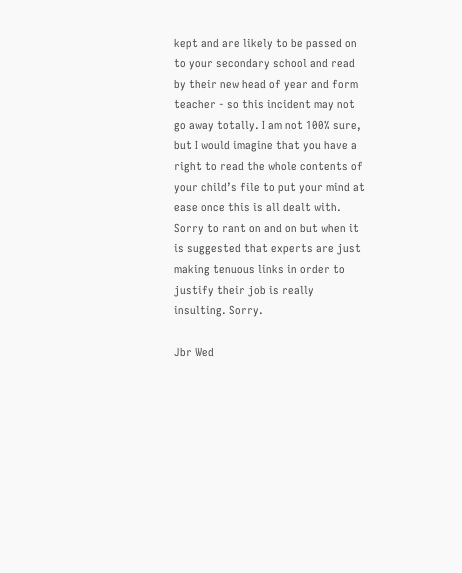kept and are likely to be passed on to your secondary school and read by their new head of year and form teacher - so this incident may not go away totally. I am not 100% sure, but I would imagine that you have a right to read the whole contents of your child’s file to put your mind at ease once this is all dealt with.
Sorry to rant on and on but when it is suggested that experts are just making tenuous links in order to justify their job is really insulting. Sorry.

Jbr Wed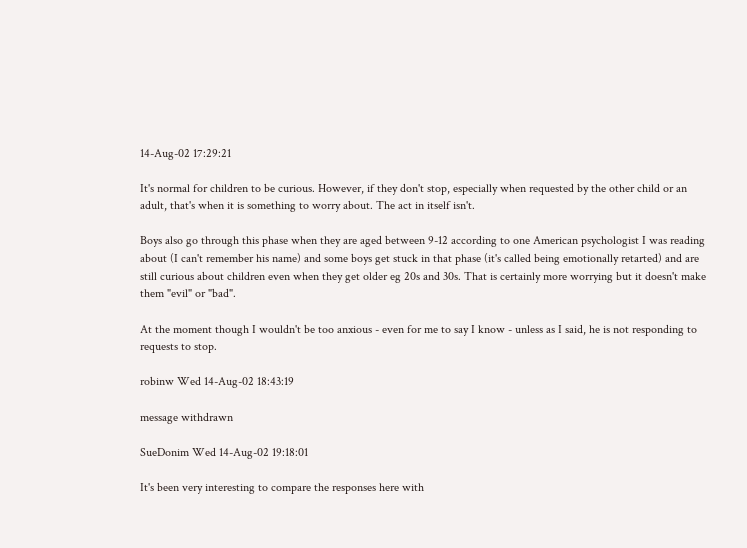14-Aug-02 17:29:21

It's normal for children to be curious. However, if they don't stop, especially when requested by the other child or an adult, that's when it is something to worry about. The act in itself isn't.

Boys also go through this phase when they are aged between 9-12 according to one American psychologist I was reading about (I can't remember his name) and some boys get stuck in that phase (it's called being emotionally retarted) and are still curious about children even when they get older eg 20s and 30s. That is certainly more worrying but it doesn't make them "evil" or "bad".

At the moment though I wouldn't be too anxious - even for me to say I know - unless as I said, he is not responding to requests to stop.

robinw Wed 14-Aug-02 18:43:19

message withdrawn

SueDonim Wed 14-Aug-02 19:18:01

It's been very interesting to compare the responses here with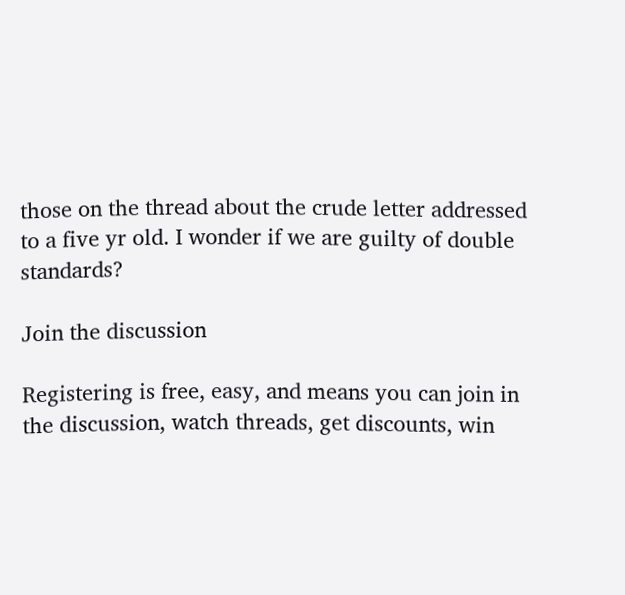those on the thread about the crude letter addressed to a five yr old. I wonder if we are guilty of double standards?

Join the discussion

Registering is free, easy, and means you can join in the discussion, watch threads, get discounts, win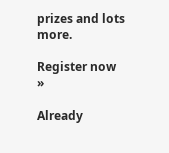prizes and lots more.

Register now »

Already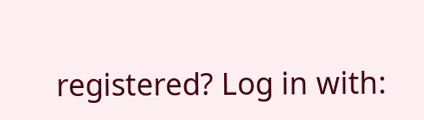registered? Log in with: